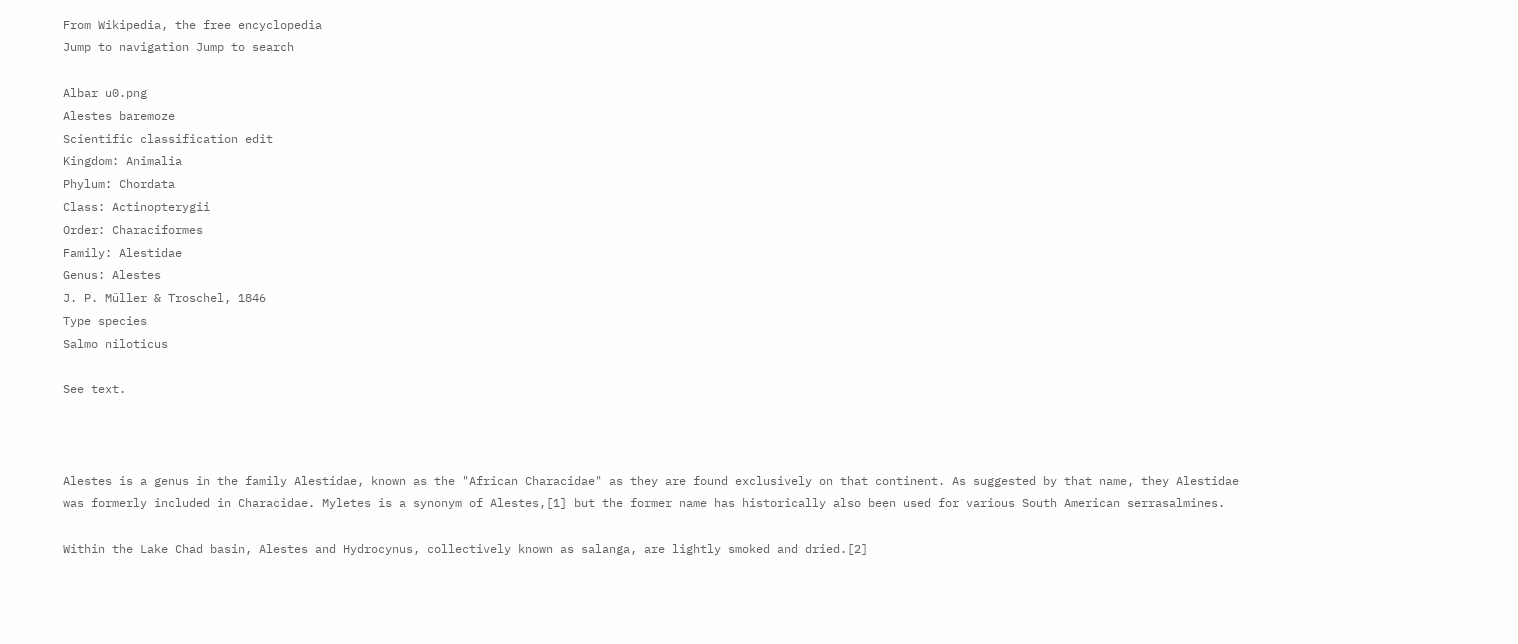From Wikipedia, the free encyclopedia
Jump to navigation Jump to search

Albar u0.png
Alestes baremoze
Scientific classification edit
Kingdom: Animalia
Phylum: Chordata
Class: Actinopterygii
Order: Characiformes
Family: Alestidae
Genus: Alestes
J. P. Müller & Troschel, 1846
Type species
Salmo niloticus

See text.



Alestes is a genus in the family Alestidae, known as the "African Characidae" as they are found exclusively on that continent. As suggested by that name, they Alestidae was formerly included in Characidae. Myletes is a synonym of Alestes,[1] but the former name has historically also been used for various South American serrasalmines.

Within the Lake Chad basin, Alestes and Hydrocynus, collectively known as salanga, are lightly smoked and dried.[2]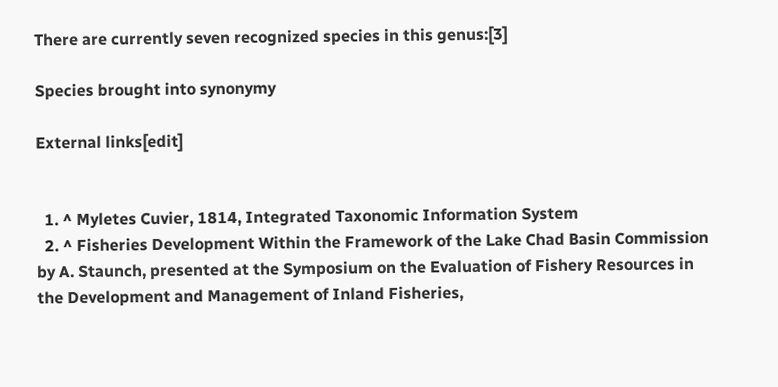There are currently seven recognized species in this genus:[3]

Species brought into synonymy

External links[edit]


  1. ^ Myletes Cuvier, 1814, Integrated Taxonomic Information System
  2. ^ Fisheries Development Within the Framework of the Lake Chad Basin Commission by A. Staunch, presented at the Symposium on the Evaluation of Fishery Resources in the Development and Management of Inland Fisheries,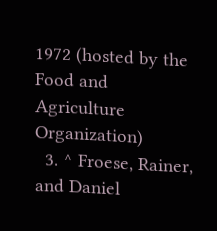1972 (hosted by the Food and Agriculture Organization)
  3. ^ Froese, Rainer, and Daniel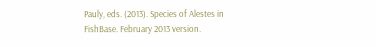Pauly, eds. (2013). Species of Alestes in FishBase. February 2013 version.